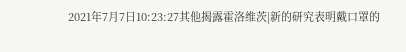2021年7月7日10:23:27其他揭露霍洛维茨|新的研究表明戴口罩的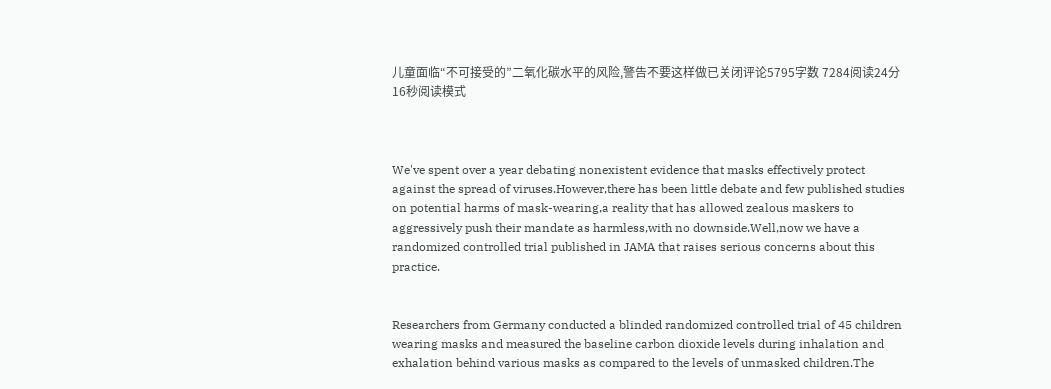儿童面临“不可接受的”二氧化碳水平的风险,警告不要这样做已关闭评论5795字数 7284阅读24分16秒阅读模式



We've spent over a year debating nonexistent evidence that masks effectively protect against the spread of viruses.However,there has been little debate and few published studies on potential harms of mask-wearing,a reality that has allowed zealous maskers to aggressively push their mandate as harmless,with no downside.Well,now we have a randomized controlled trial published in JAMA that raises serious concerns about this practice.


Researchers from Germany conducted a blinded randomized controlled trial of 45 children wearing masks and measured the baseline carbon dioxide levels during inhalation and exhalation behind various masks as compared to the levels of unmasked children.The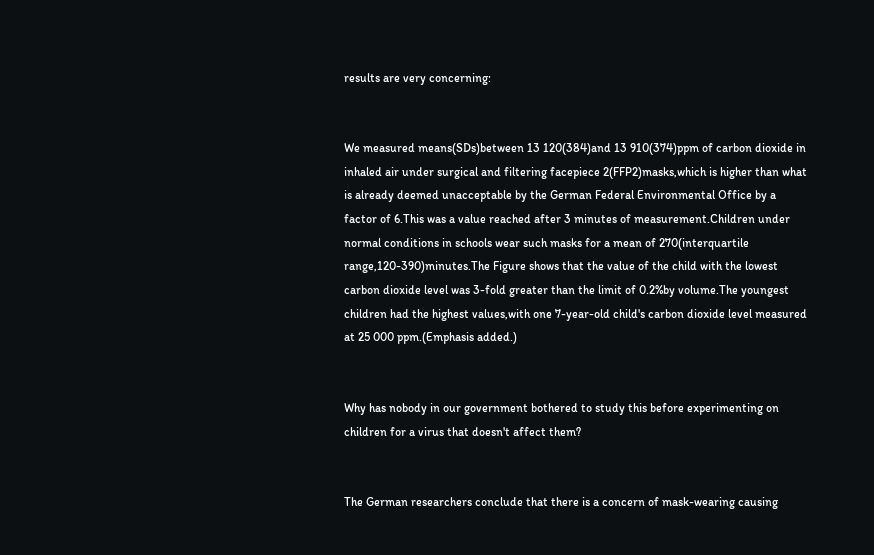results are very concerning:


We measured means(SDs)between 13 120(384)and 13 910(374)ppm of carbon dioxide in inhaled air under surgical and filtering facepiece 2(FFP2)masks,which is higher than what is already deemed unacceptable by the German Federal Environmental Office by a factor of 6.This was a value reached after 3 minutes of measurement.Children under normal conditions in schools wear such masks for a mean of 270(interquartile range,120-390)minutes.The Figure shows that the value of the child with the lowest carbon dioxide level was 3-fold greater than the limit of 0.2%by volume.The youngest children had the highest values,with one 7-year-old child's carbon dioxide level measured at 25 000 ppm.(Emphasis added.)


Why has nobody in our government bothered to study this before experimenting on children for a virus that doesn't affect them?


The German researchers conclude that there is a concern of mask-wearing causing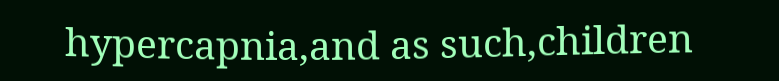hypercapnia,and as such,children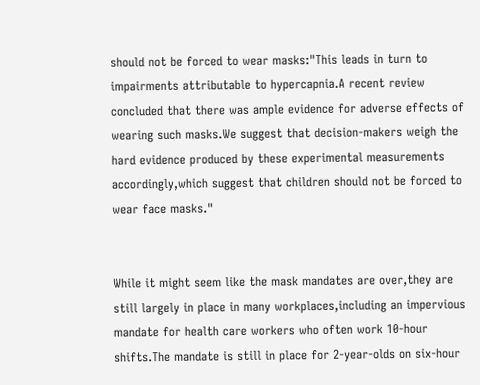should not be forced to wear masks:"This leads in turn to impairments attributable to hypercapnia.A recent review concluded that there was ample evidence for adverse effects of wearing such masks.We suggest that decision-makers weigh the hard evidence produced by these experimental measurements accordingly,which suggest that children should not be forced to wear face masks."


While it might seem like the mask mandates are over,they are still largely in place in many workplaces,including an impervious mandate for health care workers who often work 10-hour shifts.The mandate is still in place for 2-year-olds on six-hour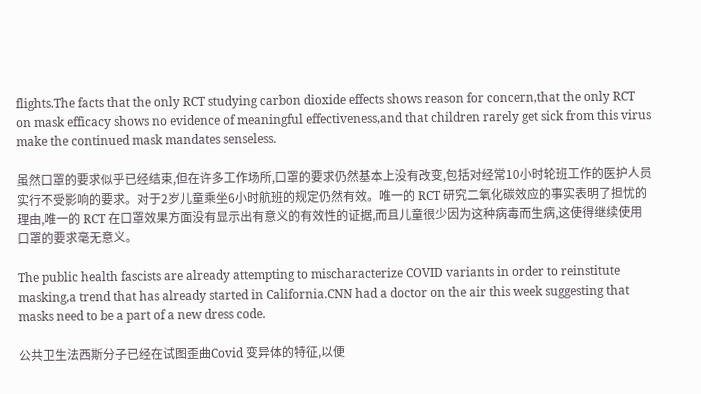flights.The facts that the only RCT studying carbon dioxide effects shows reason for concern,that the only RCT on mask efficacy shows no evidence of meaningful effectiveness,and that children rarely get sick from this virus make the continued mask mandates senseless.

虽然口罩的要求似乎已经结束,但在许多工作场所,口罩的要求仍然基本上没有改变,包括对经常10小时轮班工作的医护人员实行不受影响的要求。对于2岁儿童乘坐6小时航班的规定仍然有效。唯一的 RCT 研究二氧化碳效应的事实表明了担忧的理由,唯一的 RCT 在口罩效果方面没有显示出有意义的有效性的证据,而且儿童很少因为这种病毒而生病,这使得继续使用口罩的要求毫无意义。

The public health fascists are already attempting to mischaracterize COVID variants in order to reinstitute masking,a trend that has already started in California.CNN had a doctor on the air this week suggesting that masks need to be a part of a new dress code.

公共卫生法西斯分子已经在试图歪曲Covid 变异体的特征,以便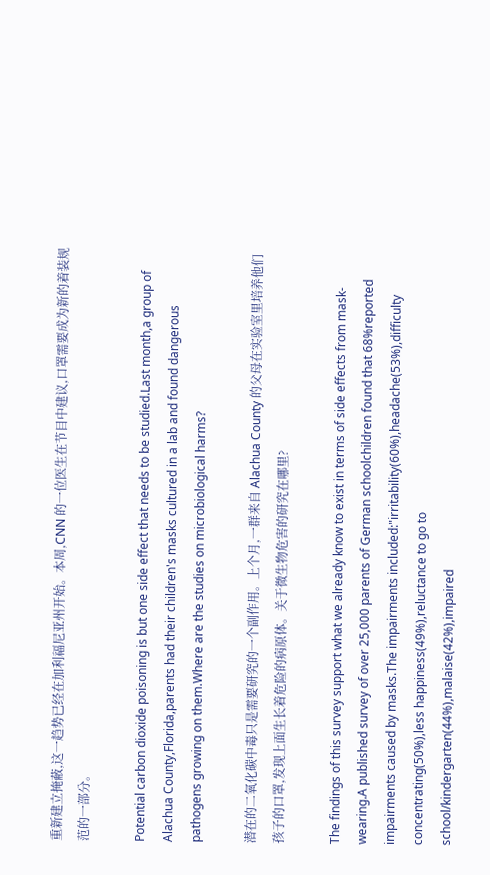重新建立掩蔽,这一趋势已经在加利福尼亚州开始。本周,CNN 的一位医生在节目中建议,口罩需要成为新的着装规范的一部分。

Potential carbon dioxide poisoning is but one side effect that needs to be studied.Last month,a group of Alachua County,Florida,parents had their children's masks cultured in a lab and found dangerous pathogens growing on them.Where are the studies on microbiological harms?

潜在的二氧化碳中毒只是需要研究的一个副作用。上个月,一群来自 Alachua County 的父母在实验室里培养他们孩子的口罩,发现上面生长着危险的病原体。关于微生物危害的研究在哪里?

The findings of this survey support what we already know to exist in terms of side effects from mask-wearing.A published survey of over 25,000 parents of German schoolchildren found that 68%reported impairments caused by masks.The impairments included:"irritability(60%),headache(53%),difficulty concentrating(50%),less happiness(49%),reluctance to go to school/kindergarten(44%),malaise(42%),impaired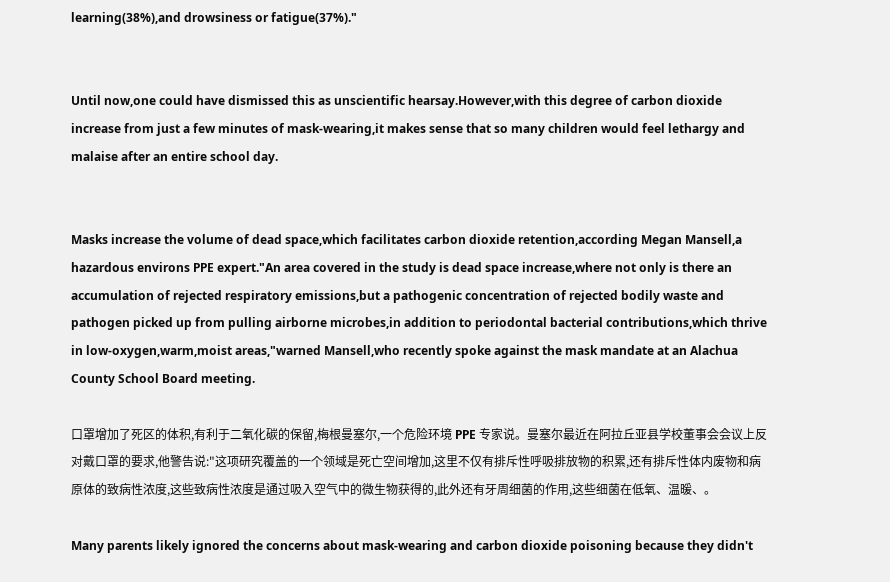learning(38%),and drowsiness or fatigue(37%)."


Until now,one could have dismissed this as unscientific hearsay.However,with this degree of carbon dioxide increase from just a few minutes of mask-wearing,it makes sense that so many children would feel lethargy and malaise after an entire school day.


Masks increase the volume of dead space,which facilitates carbon dioxide retention,according Megan Mansell,a hazardous environs PPE expert."An area covered in the study is dead space increase,where not only is there an accumulation of rejected respiratory emissions,but a pathogenic concentration of rejected bodily waste and pathogen picked up from pulling airborne microbes,in addition to periodontal bacterial contributions,which thrive in low-oxygen,warm,moist areas,"warned Mansell,who recently spoke against the mask mandate at an Alachua County School Board meeting.

口罩增加了死区的体积,有利于二氧化碳的保留,梅根曼塞尔,一个危险环境 PPE 专家说。曼塞尔最近在阿拉丘亚县学校董事会会议上反对戴口罩的要求,他警告说:"这项研究覆盖的一个领域是死亡空间增加,这里不仅有排斥性呼吸排放物的积累,还有排斥性体内废物和病原体的致病性浓度,这些致病性浓度是通过吸入空气中的微生物获得的,此外还有牙周细菌的作用,这些细菌在低氧、温暖、。

Many parents likely ignored the concerns about mask-wearing and carbon dioxide poisoning because they didn't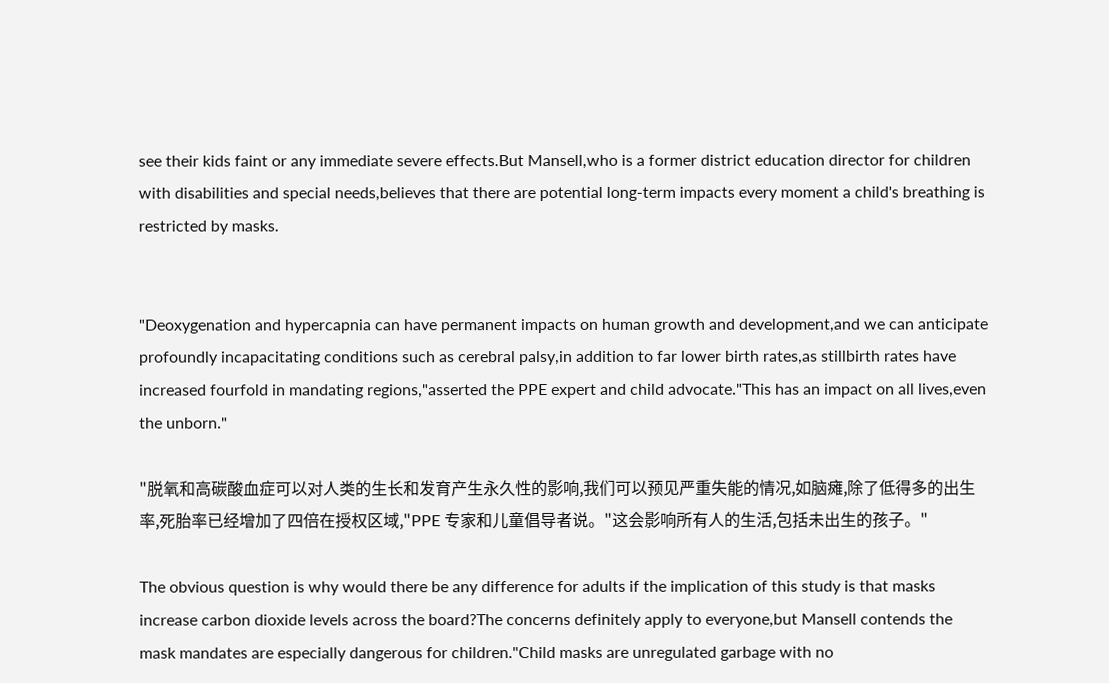see their kids faint or any immediate severe effects.But Mansell,who is a former district education director for children with disabilities and special needs,believes that there are potential long-term impacts every moment a child's breathing is restricted by masks.


"Deoxygenation and hypercapnia can have permanent impacts on human growth and development,and we can anticipate profoundly incapacitating conditions such as cerebral palsy,in addition to far lower birth rates,as stillbirth rates have increased fourfold in mandating regions,"asserted the PPE expert and child advocate."This has an impact on all lives,even the unborn."

"脱氧和高碳酸血症可以对人类的生长和发育产生永久性的影响,我们可以预见严重失能的情况,如脑瘫,除了低得多的出生率,死胎率已经增加了四倍在授权区域,"PPE 专家和儿童倡导者说。"这会影响所有人的生活,包括未出生的孩子。"

The obvious question is why would there be any difference for adults if the implication of this study is that masks increase carbon dioxide levels across the board?The concerns definitely apply to everyone,but Mansell contends the mask mandates are especially dangerous for children."Child masks are unregulated garbage with no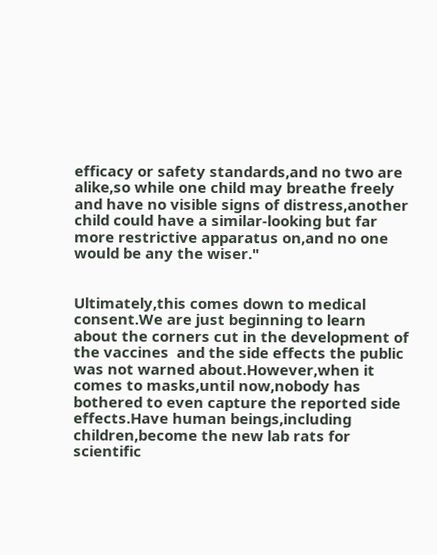efficacy or safety standards,and no two are alike,so while one child may breathe freely and have no visible signs of distress,another child could have a similar-looking but far more restrictive apparatus on,and no one would be any the wiser."


Ultimately,this comes down to medical consent.We are just beginning to learn about the corners cut in the development of the vaccines  and the side effects the public was not warned about.However,when it comes to masks,until now,nobody has bothered to even capture the reported side effects.Have human beings,including children,become the new lab rats for scientific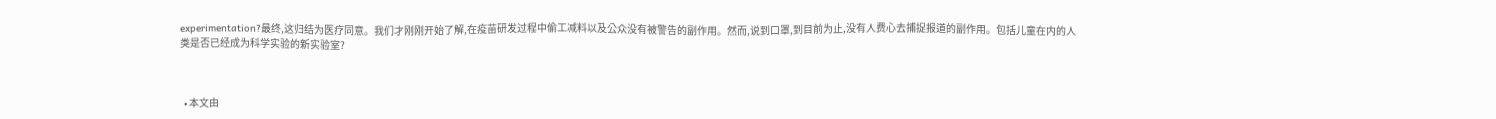experimentation?最终,这归结为医疗同意。我们才刚刚开始了解,在疫苗研发过程中偷工减料以及公众没有被警告的副作用。然而,说到口罩,到目前为止,没有人费心去捕捉报道的副作用。包括儿童在内的人类是否已经成为科学实验的新实验室?



  • 本文由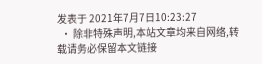发表于 2021年7月7日10:23:27
  • 除非特殊声明,本站文章均来自网络,转载请务必保留本文链接